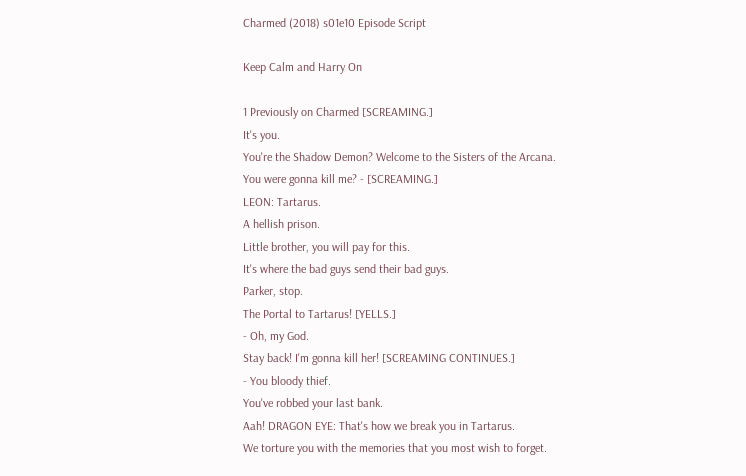Charmed (2018) s01e10 Episode Script

Keep Calm and Harry On

1 Previously on Charmed [SCREAMING.]
It's you.
You're the Shadow Demon? Welcome to the Sisters of the Arcana.
You were gonna kill me? - [SCREAMING.]
LEON: Tartarus.
A hellish prison.
Little brother, you will pay for this.
It's where the bad guys send their bad guys.
Parker, stop.
The Portal to Tartarus! [YELLS.]
- Oh, my God.
Stay back! I'm gonna kill her! [SCREAMING CONTINUES.]
- You bloody thief.
You've robbed your last bank.
Aah! DRAGON EYE: That's how we break you in Tartarus.
We torture you with the memories that you most wish to forget.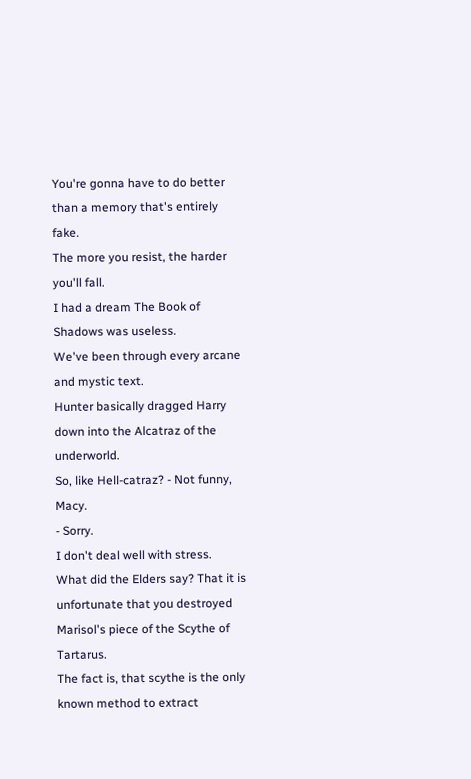You're gonna have to do better than a memory that's entirely fake.
The more you resist, the harder you'll fall.
I had a dream The Book of Shadows was useless.
We've been through every arcane and mystic text.
Hunter basically dragged Harry down into the Alcatraz of the underworld.
So, like Hell-catraz? - Not funny, Macy.
- Sorry.
I don't deal well with stress.
What did the Elders say? That it is unfortunate that you destroyed Marisol's piece of the Scythe of Tartarus.
The fact is, that scythe is the only known method to extract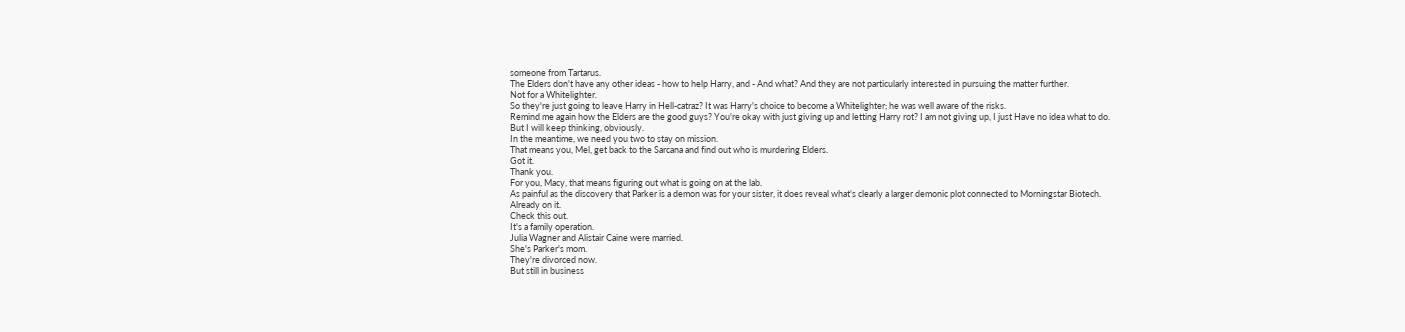someone from Tartarus.
The Elders don't have any other ideas - how to help Harry, and - And what? And they are not particularly interested in pursuing the matter further.
Not for a Whitelighter.
So they're just going to leave Harry in Hell-catraz? It was Harry's choice to become a Whitelighter; he was well aware of the risks.
Remind me again how the Elders are the good guys? You're okay with just giving up and letting Harry rot? I am not giving up, I just Have no idea what to do.
But I will keep thinking, obviously.
In the meantime, we need you two to stay on mission.
That means you, Mel, get back to the Sarcana and find out who is murdering Elders.
Got it.
Thank you.
For you, Macy, that means figuring out what is going on at the lab.
As painful as the discovery that Parker is a demon was for your sister, it does reveal what's clearly a larger demonic plot connected to Morningstar Biotech.
Already on it.
Check this out.
It's a family operation.
Julia Wagner and Alistair Caine were married.
She's Parker's mom.
They're divorced now.
But still in business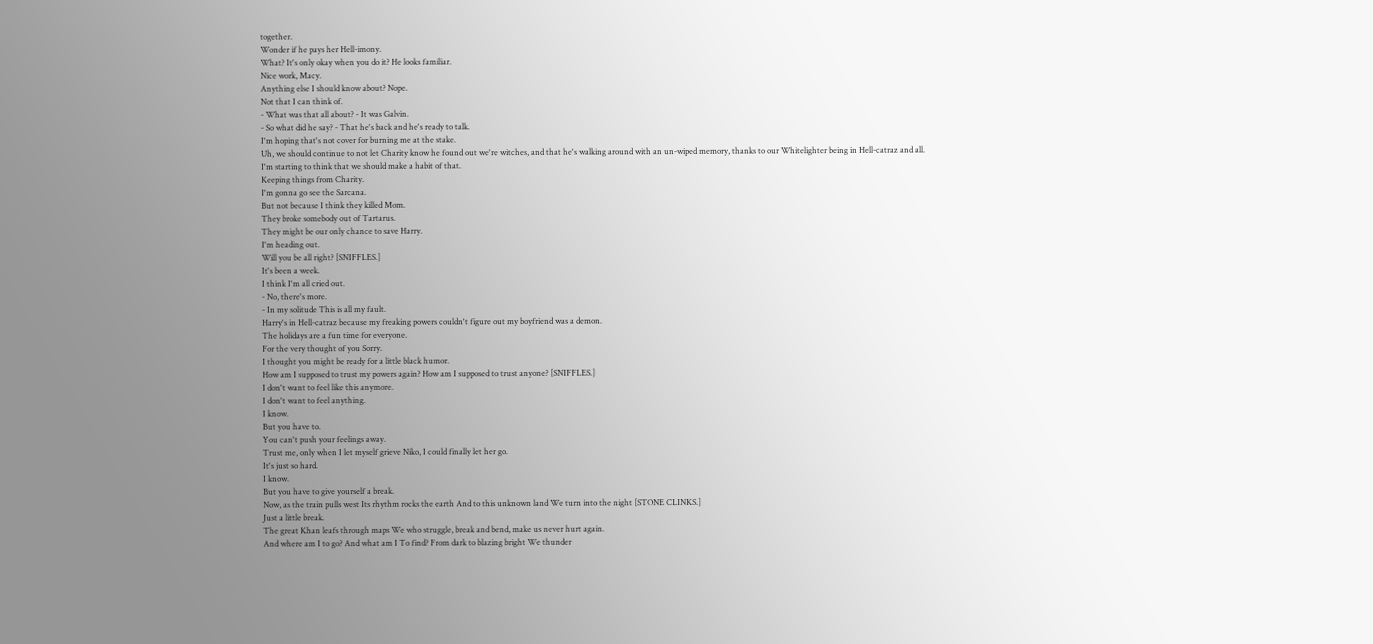together.
Wonder if he pays her Hell-imony.
What? It's only okay when you do it? He looks familiar.
Nice work, Macy.
Anything else I should know about? Nope.
Not that I can think of.
- What was that all about? - It was Galvin.
- So what did he say? - That he's back and he's ready to talk.
I'm hoping that's not cover for burning me at the stake.
Uh, we should continue to not let Charity know he found out we're witches, and that he's walking around with an un-wiped memory, thanks to our Whitelighter being in Hell-catraz and all.
I'm starting to think that we should make a habit of that.
Keeping things from Charity.
I'm gonna go see the Sarcana.
But not because I think they killed Mom.
They broke somebody out of Tartarus.
They might be our only chance to save Harry.
I'm heading out.
Will you be all right? [SNIFFLES.]
It's been a week.
I think I'm all cried out.
- No, there's more.
- In my solitude This is all my fault.
Harry's in Hell-catraz because my freaking powers couldn't figure out my boyfriend was a demon.
The holidays are a fun time for everyone.
For the very thought of you Sorry.
I thought you might be ready for a little black humor.
How am I supposed to trust my powers again? How am I supposed to trust anyone? [SNIFFLES.]
I don't want to feel like this anymore.
I don't want to feel anything.
I know.
But you have to.
You can't push your feelings away.
Trust me, only when I let myself grieve Niko, I could finally let her go.
It's just so hard.
I know.
But you have to give yourself a break.
Now, as the train pulls west Its rhythm rocks the earth And to this unknown land We turn into the night [STONE CLINKS.]
Just a little break.
The great Khan leafs through maps We who struggle, break and bend, make us never hurt again.
And where am I to go? And what am I To find? From dark to blazing bright We thunder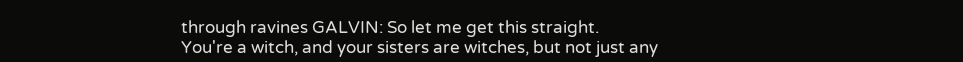through ravines GALVIN: So let me get this straight.
You're a witch, and your sisters are witches, but not just any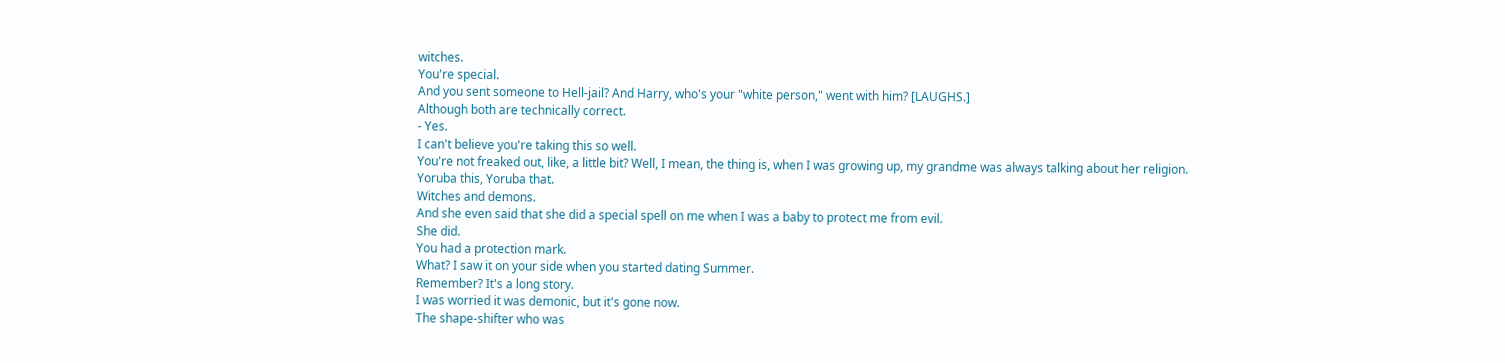witches.
You're special.
And you sent someone to Hell-jail? And Harry, who's your "white person," went with him? [LAUGHS.]
Although both are technically correct.
- Yes.
I can't believe you're taking this so well.
You're not freaked out, like, a little bit? Well, I mean, the thing is, when I was growing up, my grandme was always talking about her religion.
Yoruba this, Yoruba that.
Witches and demons.
And she even said that she did a special spell on me when I was a baby to protect me from evil.
She did.
You had a protection mark.
What? I saw it on your side when you started dating Summer.
Remember? It's a long story.
I was worried it was demonic, but it's gone now.
The shape-shifter who was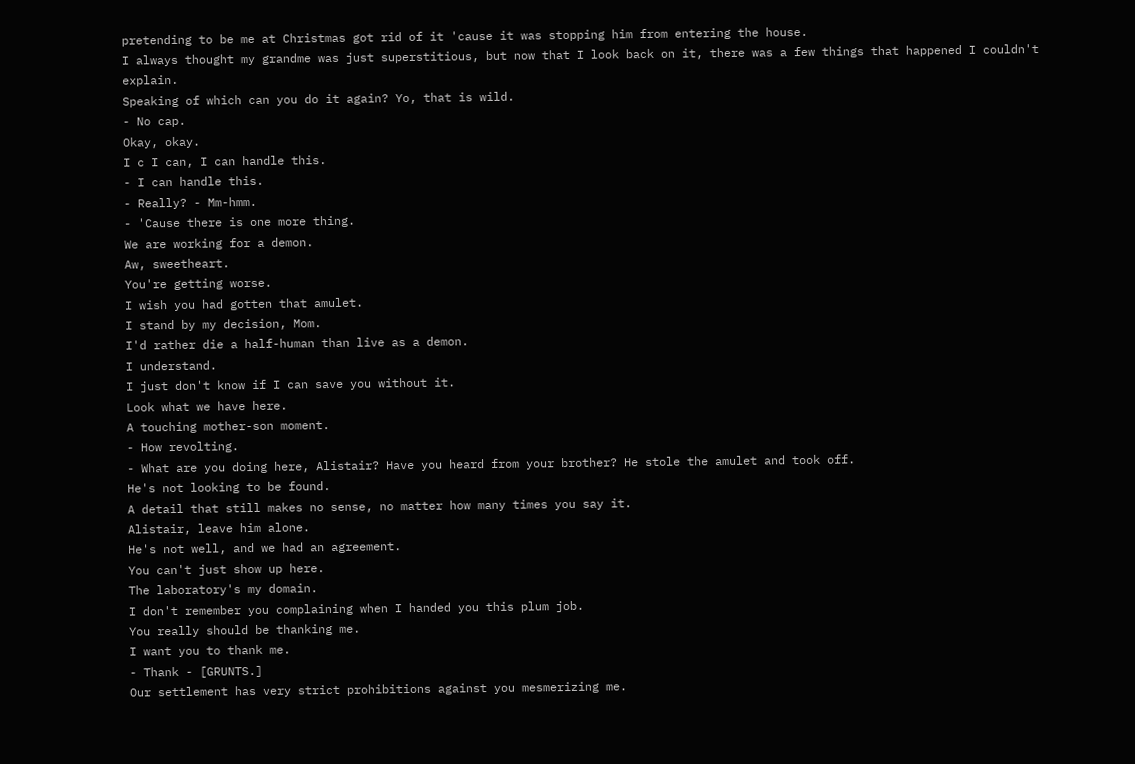pretending to be me at Christmas got rid of it 'cause it was stopping him from entering the house.
I always thought my grandme was just superstitious, but now that I look back on it, there was a few things that happened I couldn't explain.
Speaking of which can you do it again? Yo, that is wild.
- No cap.
Okay, okay.
I c I can, I can handle this.
- I can handle this.
- Really? - Mm-hmm.
- 'Cause there is one more thing.
We are working for a demon.
Aw, sweetheart.
You're getting worse.
I wish you had gotten that amulet.
I stand by my decision, Mom.
I'd rather die a half-human than live as a demon.
I understand.
I just don't know if I can save you without it.
Look what we have here.
A touching mother-son moment.
- How revolting.
- What are you doing here, Alistair? Have you heard from your brother? He stole the amulet and took off.
He's not looking to be found.
A detail that still makes no sense, no matter how many times you say it.
Alistair, leave him alone.
He's not well, and we had an agreement.
You can't just show up here.
The laboratory's my domain.
I don't remember you complaining when I handed you this plum job.
You really should be thanking me.
I want you to thank me.
- Thank - [GRUNTS.]
Our settlement has very strict prohibitions against you mesmerizing me.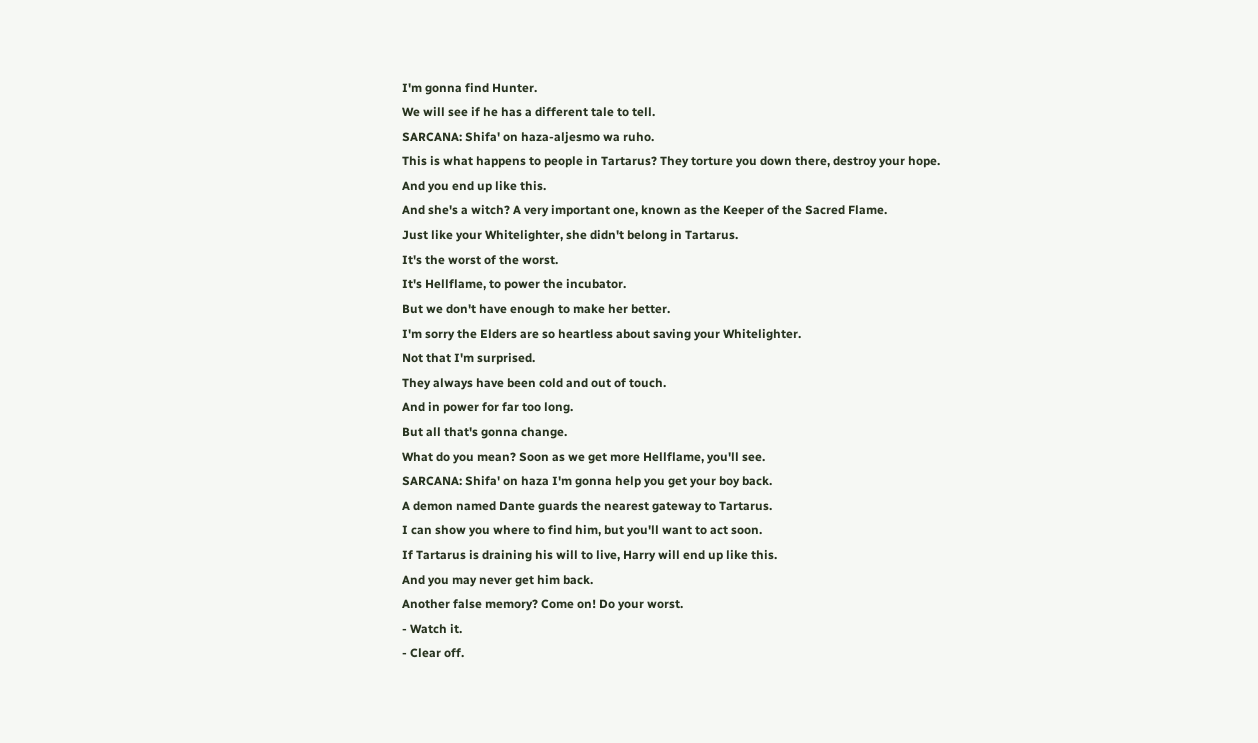I'm gonna find Hunter.
We will see if he has a different tale to tell.
SARCANA: Shifa' on haza-aljesmo wa ruho.
This is what happens to people in Tartarus? They torture you down there, destroy your hope.
And you end up like this.
And she's a witch? A very important one, known as the Keeper of the Sacred Flame.
Just like your Whitelighter, she didn't belong in Tartarus.
It's the worst of the worst.
It's Hellflame, to power the incubator.
But we don't have enough to make her better.
I'm sorry the Elders are so heartless about saving your Whitelighter.
Not that I'm surprised.
They always have been cold and out of touch.
And in power for far too long.
But all that's gonna change.
What do you mean? Soon as we get more Hellflame, you'll see.
SARCANA: Shifa' on haza I'm gonna help you get your boy back.
A demon named Dante guards the nearest gateway to Tartarus.
I can show you where to find him, but you'll want to act soon.
If Tartarus is draining his will to live, Harry will end up like this.
And you may never get him back.
Another false memory? Come on! Do your worst.
- Watch it.
- Clear off.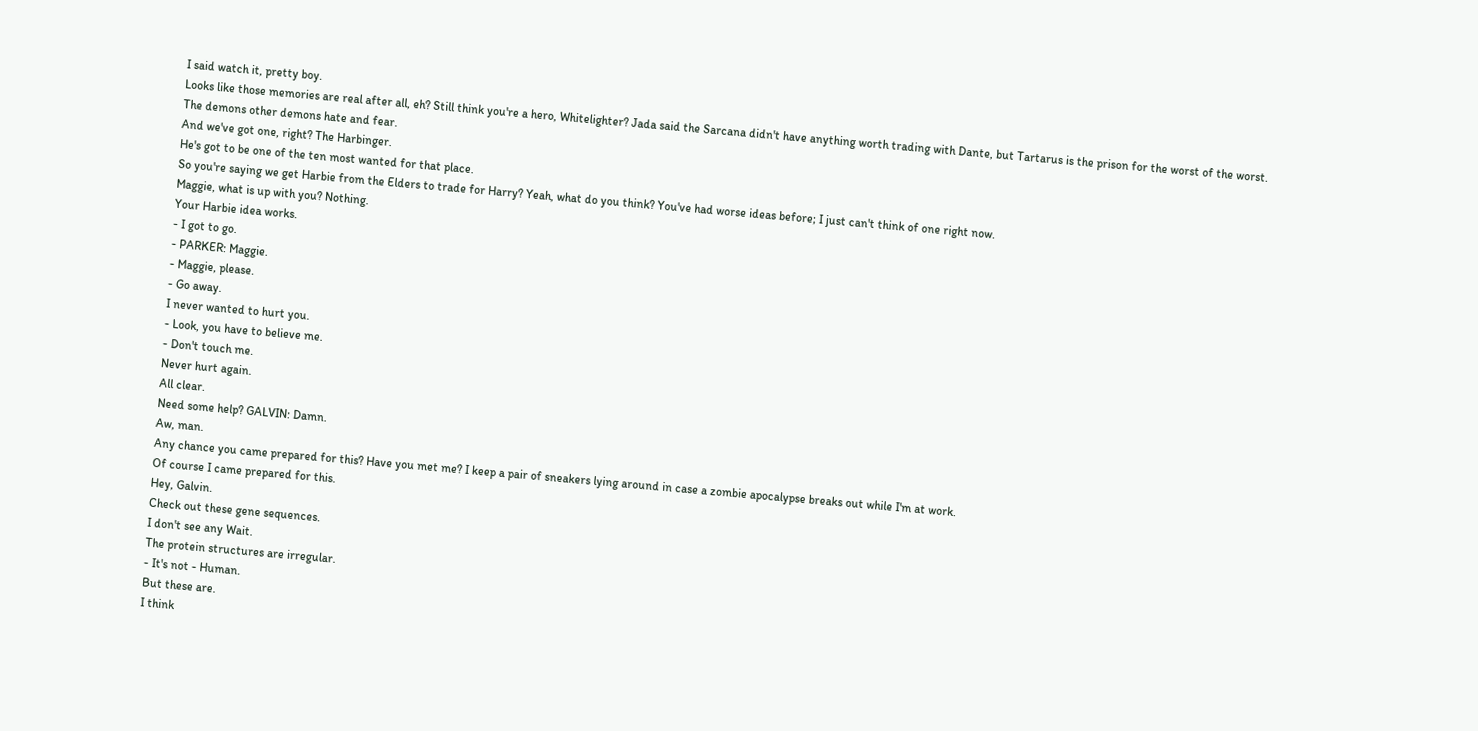I said watch it, pretty boy.
Looks like those memories are real after all, eh? Still think you're a hero, Whitelighter? Jada said the Sarcana didn't have anything worth trading with Dante, but Tartarus is the prison for the worst of the worst.
The demons other demons hate and fear.
And we've got one, right? The Harbinger.
He's got to be one of the ten most wanted for that place.
So you're saying we get Harbie from the Elders to trade for Harry? Yeah, what do you think? You've had worse ideas before; I just can't think of one right now.
Maggie, what is up with you? Nothing.
Your Harbie idea works.
- I got to go.
- PARKER: Maggie.
- Maggie, please.
- Go away.
I never wanted to hurt you.
- Look, you have to believe me.
- Don't touch me.
Never hurt again.
All clear.
Need some help? GALVIN: Damn.
Aw, man.
Any chance you came prepared for this? Have you met me? I keep a pair of sneakers lying around in case a zombie apocalypse breaks out while I'm at work.
Of course I came prepared for this.
Hey, Galvin.
Check out these gene sequences.
I don't see any Wait.
The protein structures are irregular.
- It's not - Human.
But these are.
I think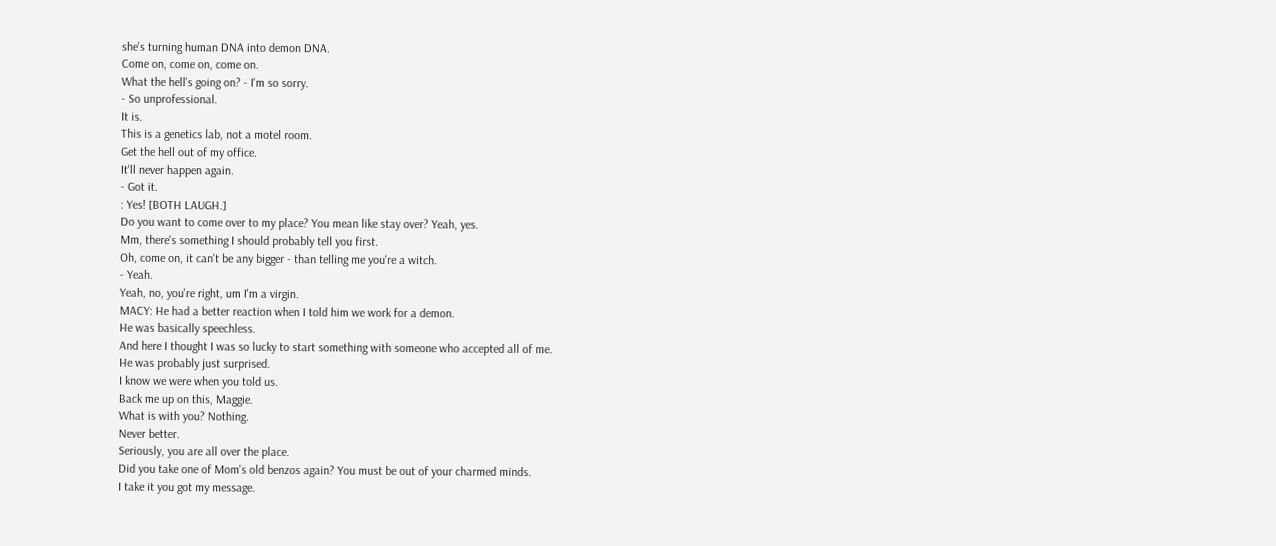she's turning human DNA into demon DNA.
Come on, come on, come on.
What the hell's going on? - I'm so sorry.
- So unprofessional.
It is.
This is a genetics lab, not a motel room.
Get the hell out of my office.
It'll never happen again.
- Got it.
: Yes! [BOTH LAUGH.]
Do you want to come over to my place? You mean like stay over? Yeah, yes.
Mm, there's something I should probably tell you first.
Oh, come on, it can't be any bigger - than telling me you're a witch.
- Yeah.
Yeah, no, you're right, um I'm a virgin.
MACY: He had a better reaction when I told him we work for a demon.
He was basically speechless.
And here I thought I was so lucky to start something with someone who accepted all of me.
He was probably just surprised.
I know we were when you told us.
Back me up on this, Maggie.
What is with you? Nothing.
Never better.
Seriously, you are all over the place.
Did you take one of Mom's old benzos again? You must be out of your charmed minds.
I take it you got my message.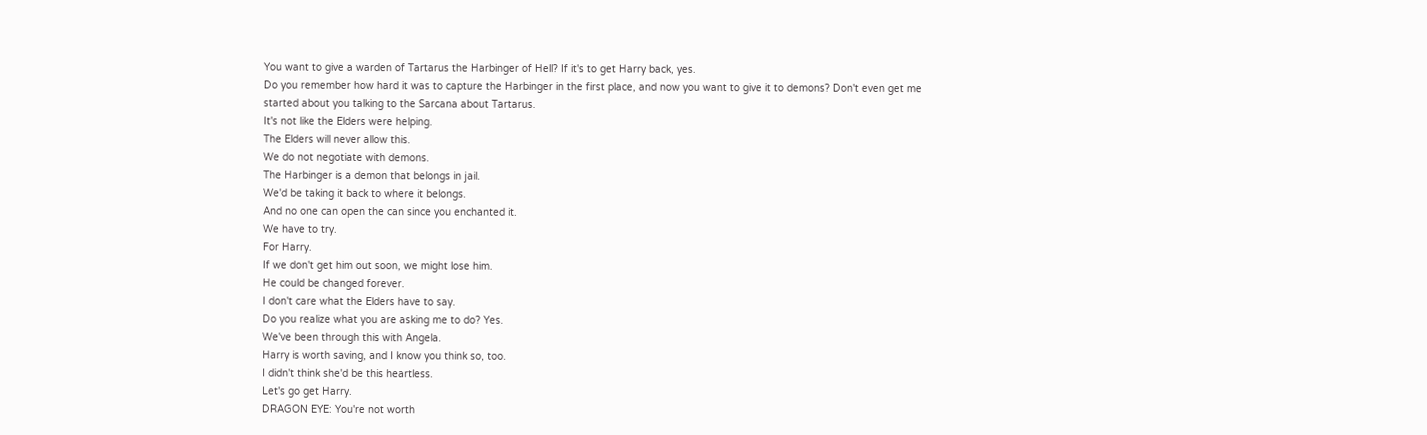You want to give a warden of Tartarus the Harbinger of Hell? If it's to get Harry back, yes.
Do you remember how hard it was to capture the Harbinger in the first place, and now you want to give it to demons? Don't even get me started about you talking to the Sarcana about Tartarus.
It's not like the Elders were helping.
The Elders will never allow this.
We do not negotiate with demons.
The Harbinger is a demon that belongs in jail.
We'd be taking it back to where it belongs.
And no one can open the can since you enchanted it.
We have to try.
For Harry.
If we don't get him out soon, we might lose him.
He could be changed forever.
I don't care what the Elders have to say.
Do you realize what you are asking me to do? Yes.
We've been through this with Angela.
Harry is worth saving, and I know you think so, too.
I didn't think she'd be this heartless.
Let's go get Harry.
DRAGON EYE: You're not worth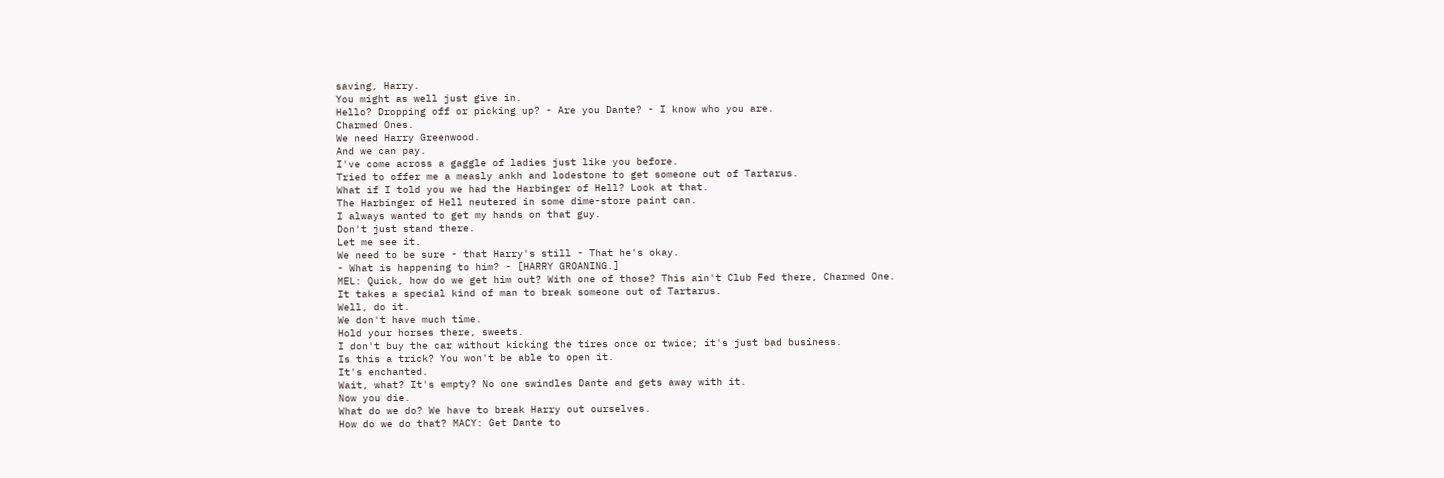saving, Harry.
You might as well just give in.
Hello? Dropping off or picking up? - Are you Dante? - I know who you are.
Charmed Ones.
We need Harry Greenwood.
And we can pay.
I've come across a gaggle of ladies just like you before.
Tried to offer me a measly ankh and lodestone to get someone out of Tartarus.
What if I told you we had the Harbinger of Hell? Look at that.
The Harbinger of Hell neutered in some dime-store paint can.
I always wanted to get my hands on that guy.
Don't just stand there.
Let me see it.
We need to be sure - that Harry's still - That he's okay.
- What is happening to him? - [HARRY GROANING.]
MEL: Quick, how do we get him out? With one of those? This ain't Club Fed there, Charmed One.
It takes a special kind of man to break someone out of Tartarus.
Well, do it.
We don't have much time.
Hold your horses there, sweets.
I don't buy the car without kicking the tires once or twice; it's just bad business.
Is this a trick? You won't be able to open it.
It's enchanted.
Wait, what? It's empty? No one swindles Dante and gets away with it.
Now you die.
What do we do? We have to break Harry out ourselves.
How do we do that? MACY: Get Dante to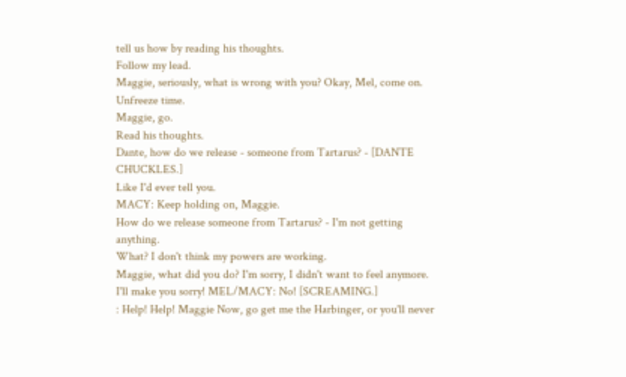tell us how by reading his thoughts.
Follow my lead.
Maggie, seriously, what is wrong with you? Okay, Mel, come on.
Unfreeze time.
Maggie, go.
Read his thoughts.
Dante, how do we release - someone from Tartarus? - [DANTE CHUCKLES.]
Like I'd ever tell you.
MACY: Keep holding on, Maggie.
How do we release someone from Tartarus? - I'm not getting anything.
What? I don't think my powers are working.
Maggie, what did you do? I'm sorry, I didn't want to feel anymore.
I'll make you sorry! MEL/MACY: No! [SCREAMING.]
: Help! Help! Maggie Now, go get me the Harbinger, or you'll never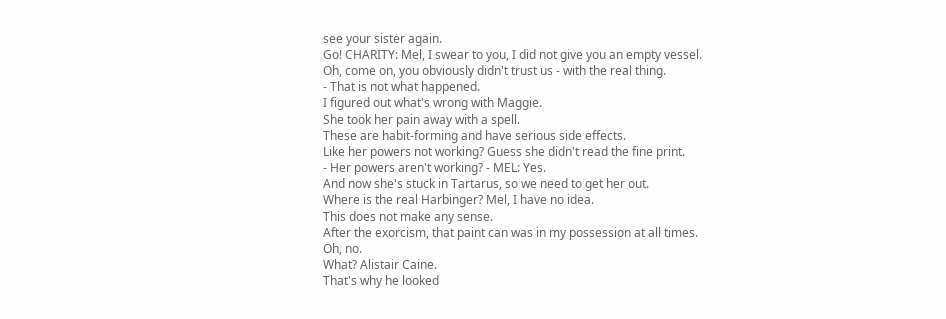see your sister again.
Go! CHARITY: Mel, I swear to you, I did not give you an empty vessel.
Oh, come on, you obviously didn't trust us - with the real thing.
- That is not what happened.
I figured out what's wrong with Maggie.
She took her pain away with a spell.
These are habit-forming and have serious side effects.
Like her powers not working? Guess she didn't read the fine print.
- Her powers aren't working? - MEL: Yes.
And now she's stuck in Tartarus, so we need to get her out.
Where is the real Harbinger? Mel, I have no idea.
This does not make any sense.
After the exorcism, that paint can was in my possession at all times.
Oh, no.
What? Alistair Caine.
That's why he looked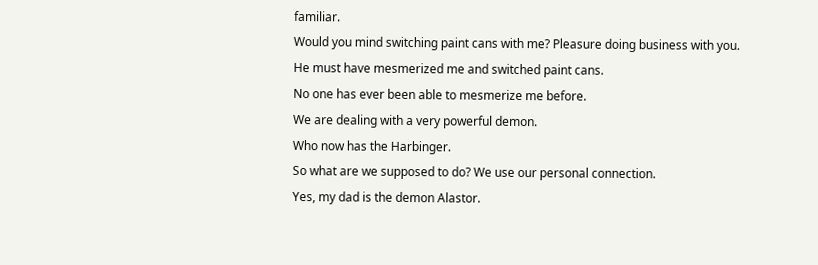familiar.
Would you mind switching paint cans with me? Pleasure doing business with you.
He must have mesmerized me and switched paint cans.
No one has ever been able to mesmerize me before.
We are dealing with a very powerful demon.
Who now has the Harbinger.
So what are we supposed to do? We use our personal connection.
Yes, my dad is the demon Alastor.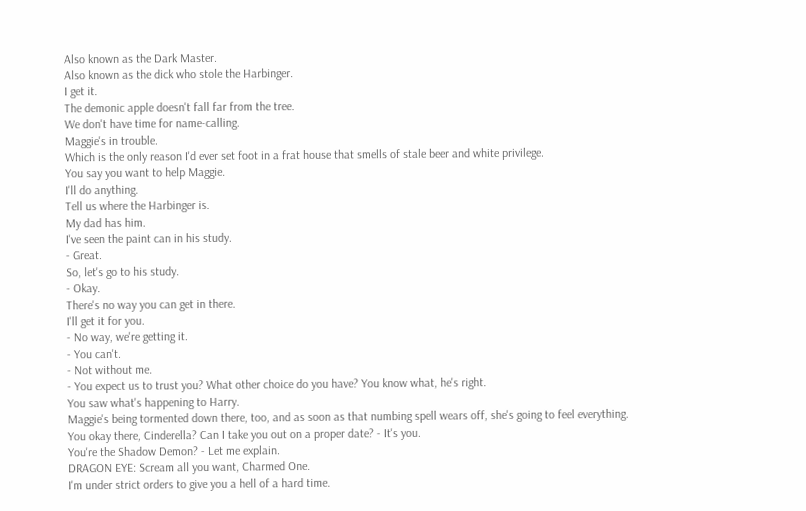Also known as the Dark Master.
Also known as the dick who stole the Harbinger.
I get it.
The demonic apple doesn't fall far from the tree.
We don't have time for name-calling.
Maggie's in trouble.
Which is the only reason I'd ever set foot in a frat house that smells of stale beer and white privilege.
You say you want to help Maggie.
I'll do anything.
Tell us where the Harbinger is.
My dad has him.
I've seen the paint can in his study.
- Great.
So, let's go to his study.
- Okay.
There's no way you can get in there.
I'll get it for you.
- No way, we're getting it.
- You can't.
- Not without me.
- You expect us to trust you? What other choice do you have? You know what, he's right.
You saw what's happening to Harry.
Maggie's being tormented down there, too, and as soon as that numbing spell wears off, she's going to feel everything.
You okay there, Cinderella? Can I take you out on a proper date? - It's you.
You're the Shadow Demon? - Let me explain.
DRAGON EYE: Scream all you want, Charmed One.
I'm under strict orders to give you a hell of a hard time.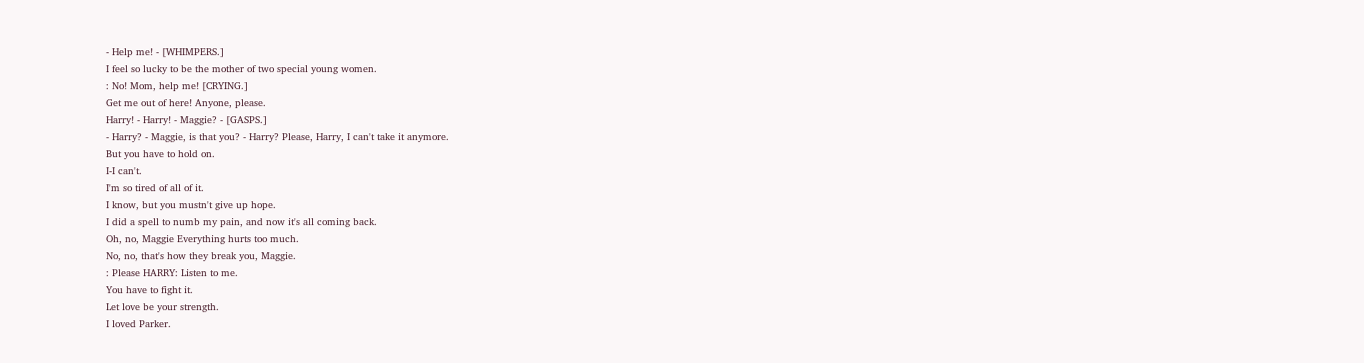- Help me! - [WHIMPERS.]
I feel so lucky to be the mother of two special young women.
: No! Mom, help me! [CRYING.]
Get me out of here! Anyone, please.
Harry! - Harry! - Maggie? - [GASPS.]
- Harry? - Maggie, is that you? - Harry? Please, Harry, I can't take it anymore.
But you have to hold on.
I-I can't.
I'm so tired of all of it.
I know, but you mustn't give up hope.
I did a spell to numb my pain, and now it's all coming back.
Oh, no, Maggie Everything hurts too much.
No, no, that's how they break you, Maggie.
: Please HARRY: Listen to me.
You have to fight it.
Let love be your strength.
I loved Parker.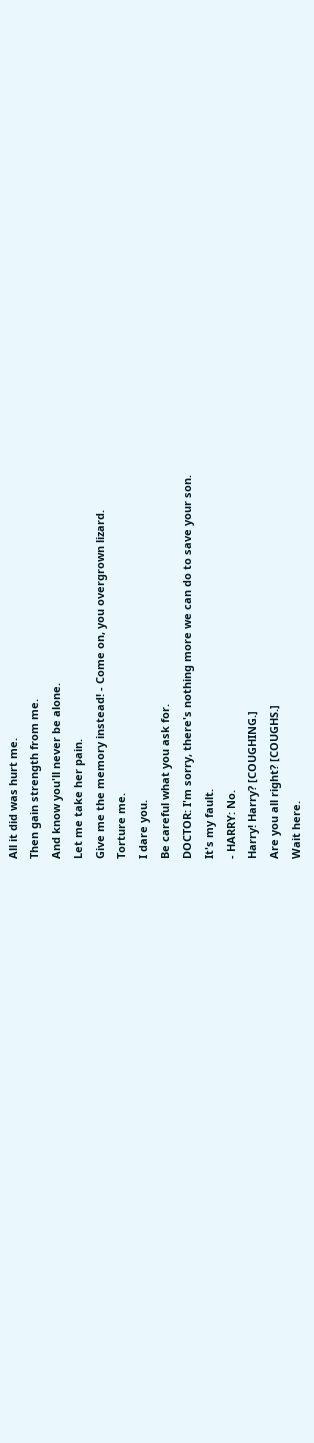All it did was hurt me.
Then gain strength from me.
And know you'll never be alone.
Let me take her pain.
Give me the memory instead! - Come on, you overgrown lizard.
Torture me.
I dare you.
Be careful what you ask for.
DOCTOR: I'm sorry, there's nothing more we can do to save your son.
It's my fault.
- HARRY: No.
Harry! Harry? [COUGHING.]
Are you all right? [COUGHS.]
Wait here.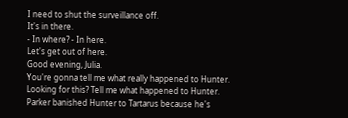I need to shut the surveillance off.
It's in there.
- In where? - In here.
Let's get out of here.
Good evening, Julia.
You're gonna tell me what really happened to Hunter.
Looking for this? Tell me what happened to Hunter.
Parker banished Hunter to Tartarus because he's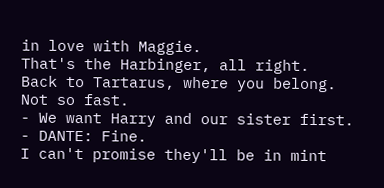in love with Maggie.
That's the Harbinger, all right.
Back to Tartarus, where you belong.
Not so fast.
- We want Harry and our sister first.
- DANTE: Fine.
I can't promise they'll be in mint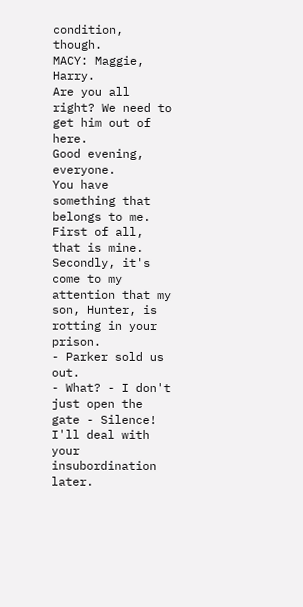condition, though.
MACY: Maggie, Harry.
Are you all right? We need to get him out of here.
Good evening, everyone.
You have something that belongs to me.
First of all, that is mine.
Secondly, it's come to my attention that my son, Hunter, is rotting in your prison.
- Parker sold us out.
- What? - I don't just open the gate - Silence! I'll deal with your insubordination later.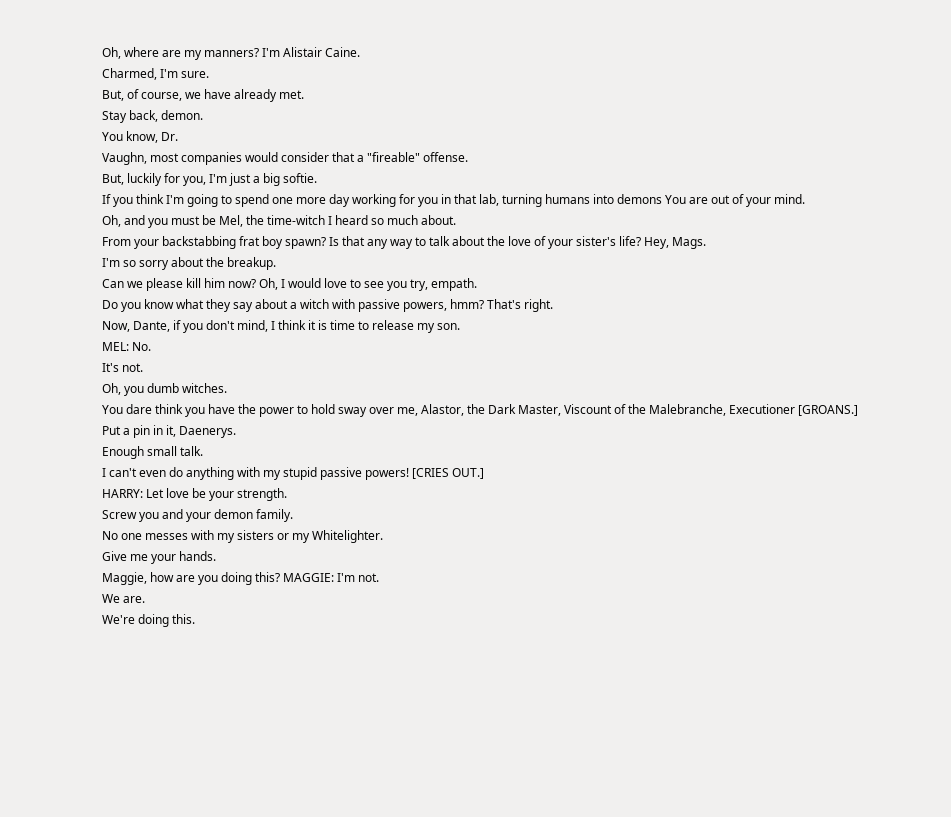Oh, where are my manners? I'm Alistair Caine.
Charmed, I'm sure.
But, of course, we have already met.
Stay back, demon.
You know, Dr.
Vaughn, most companies would consider that a "fireable" offense.
But, luckily for you, I'm just a big softie.
If you think I'm going to spend one more day working for you in that lab, turning humans into demons You are out of your mind.
Oh, and you must be Mel, the time-witch I heard so much about.
From your backstabbing frat boy spawn? Is that any way to talk about the love of your sister's life? Hey, Mags.
I'm so sorry about the breakup.
Can we please kill him now? Oh, I would love to see you try, empath.
Do you know what they say about a witch with passive powers, hmm? That's right.
Now, Dante, if you don't mind, I think it is time to release my son.
MEL: No.
It's not.
Oh, you dumb witches.
You dare think you have the power to hold sway over me, Alastor, the Dark Master, Viscount of the Malebranche, Executioner [GROANS.]
Put a pin in it, Daenerys.
Enough small talk.
I can't even do anything with my stupid passive powers! [CRIES OUT.]
HARRY: Let love be your strength.
Screw you and your demon family.
No one messes with my sisters or my Whitelighter.
Give me your hands.
Maggie, how are you doing this? MAGGIE: I'm not.
We are.
We're doing this.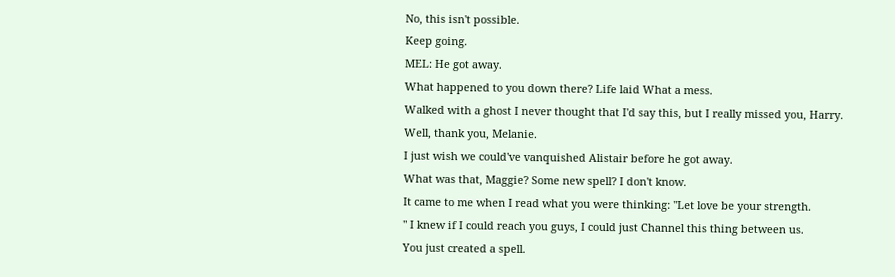No, this isn't possible.
Keep going.
MEL: He got away.
What happened to you down there? Life laid What a mess.
Walked with a ghost I never thought that I'd say this, but I really missed you, Harry.
Well, thank you, Melanie.
I just wish we could've vanquished Alistair before he got away.
What was that, Maggie? Some new spell? I don't know.
It came to me when I read what you were thinking: "Let love be your strength.
" I knew if I could reach you guys, I could just Channel this thing between us.
You just created a spell.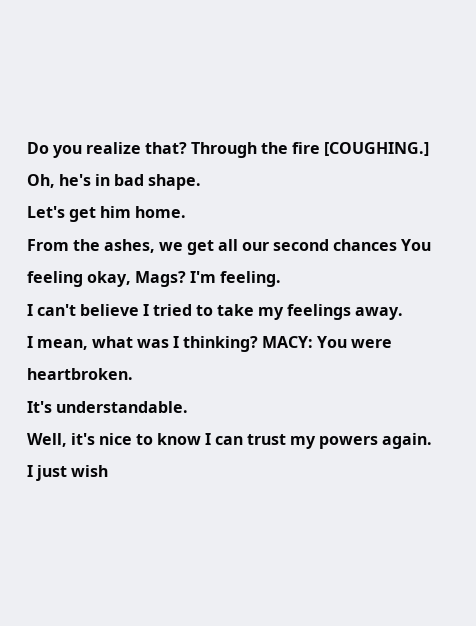Do you realize that? Through the fire [COUGHING.]
Oh, he's in bad shape.
Let's get him home.
From the ashes, we get all our second chances You feeling okay, Mags? I'm feeling.
I can't believe I tried to take my feelings away.
I mean, what was I thinking? MACY: You were heartbroken.
It's understandable.
Well, it's nice to know I can trust my powers again.
I just wish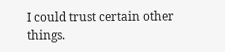I could trust certain other things.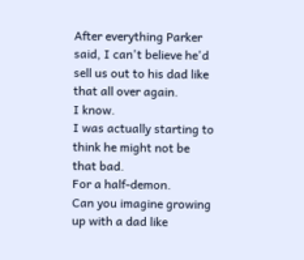After everything Parker said, I can't believe he'd sell us out to his dad like that all over again.
I know.
I was actually starting to think he might not be that bad.
For a half-demon.
Can you imagine growing up with a dad like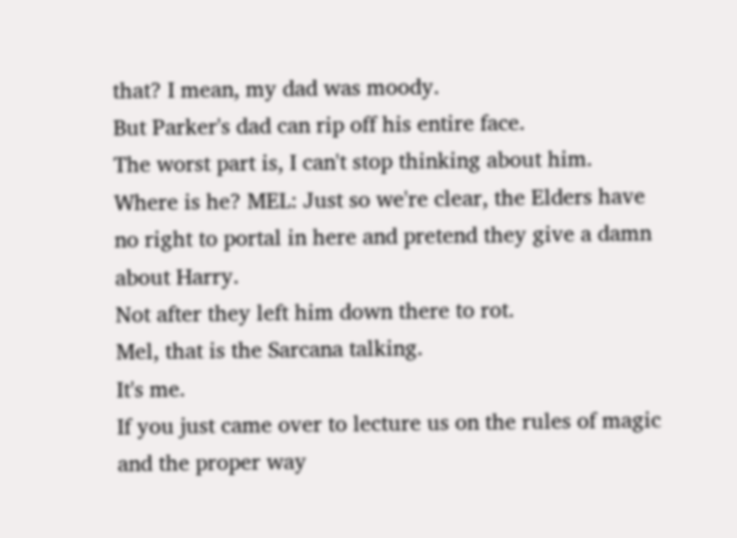that? I mean, my dad was moody.
But Parker's dad can rip off his entire face.
The worst part is, I can't stop thinking about him.
Where is he? MEL: Just so we're clear, the Elders have no right to portal in here and pretend they give a damn about Harry.
Not after they left him down there to rot.
Mel, that is the Sarcana talking.
It's me.
If you just came over to lecture us on the rules of magic and the proper way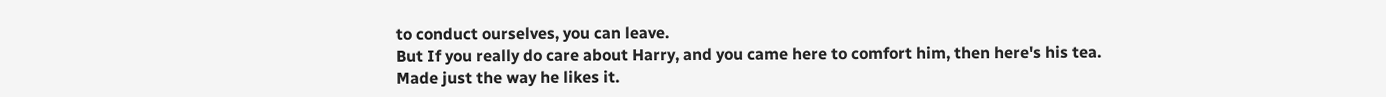to conduct ourselves, you can leave.
But If you really do care about Harry, and you came here to comfort him, then here's his tea.
Made just the way he likes it.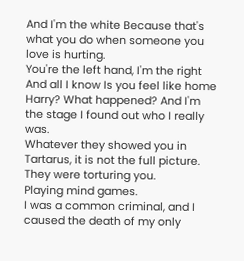And I'm the white Because that's what you do when someone you love is hurting.
You're the left hand, I'm the right And all I know Is you feel like home Harry? What happened? And I'm the stage I found out who I really was.
Whatever they showed you in Tartarus, it is not the full picture.
They were torturing you.
Playing mind games.
I was a common criminal, and I caused the death of my only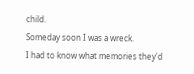child.
Someday soon I was a wreck.
I had to know what memories they'd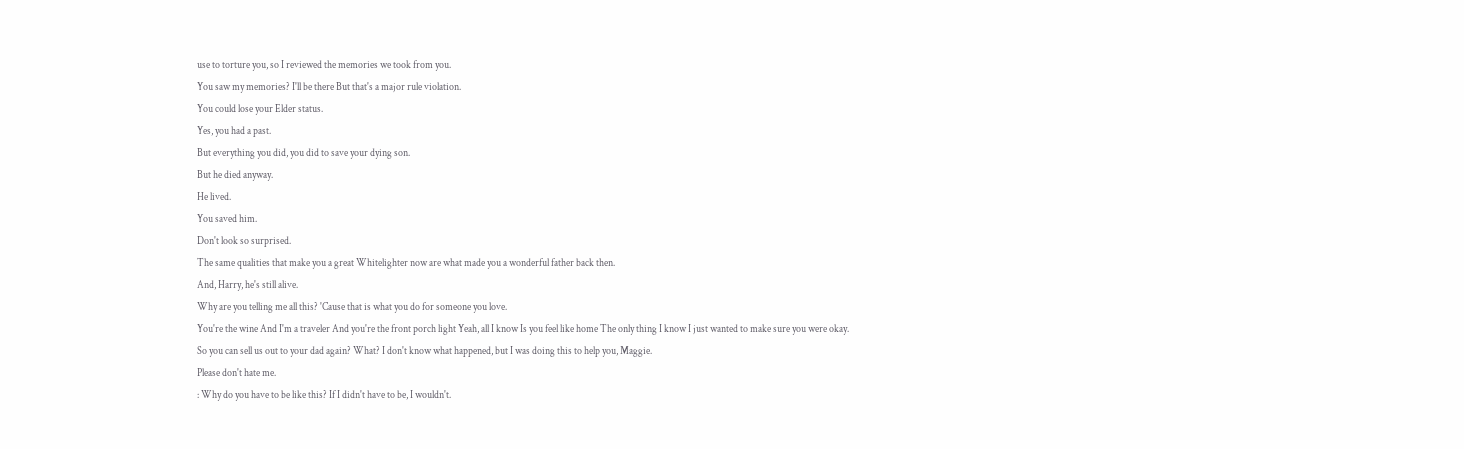use to torture you, so I reviewed the memories we took from you.
You saw my memories? I'll be there But that's a major rule violation.
You could lose your Elder status.
Yes, you had a past.
But everything you did, you did to save your dying son.
But he died anyway.
He lived.
You saved him.
Don't look so surprised.
The same qualities that make you a great Whitelighter now are what made you a wonderful father back then.
And, Harry, he's still alive.
Why are you telling me all this? 'Cause that is what you do for someone you love.
You're the wine And I'm a traveler And you're the front porch light Yeah, all I know Is you feel like home The only thing I know I just wanted to make sure you were okay.
So you can sell us out to your dad again? What? I don't know what happened, but I was doing this to help you, Maggie.
Please don't hate me.
: Why do you have to be like this? If I didn't have to be, I wouldn't.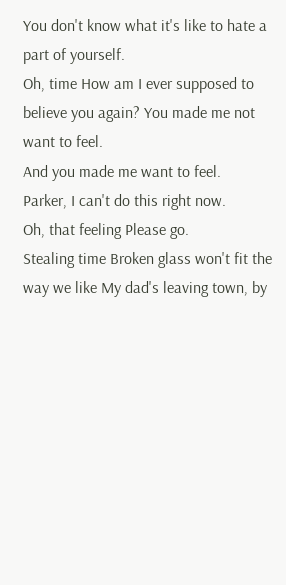You don't know what it's like to hate a part of yourself.
Oh, time How am I ever supposed to believe you again? You made me not want to feel.
And you made me want to feel.
Parker, I can't do this right now.
Oh, that feeling Please go.
Stealing time Broken glass won't fit the way we like My dad's leaving town, by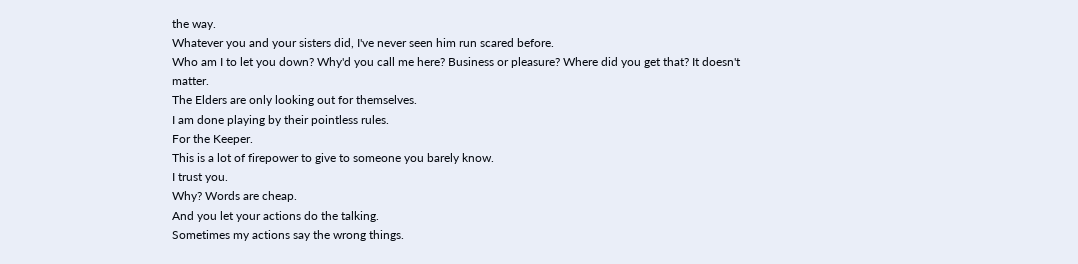the way.
Whatever you and your sisters did, I've never seen him run scared before.
Who am I to let you down? Why'd you call me here? Business or pleasure? Where did you get that? It doesn't matter.
The Elders are only looking out for themselves.
I am done playing by their pointless rules.
For the Keeper.
This is a lot of firepower to give to someone you barely know.
I trust you.
Why? Words are cheap.
And you let your actions do the talking.
Sometimes my actions say the wrong things.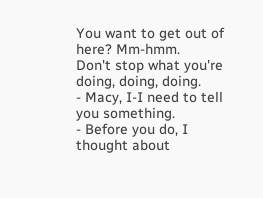You want to get out of here? Mm-hmm.
Don't stop what you're doing, doing, doing.
- Macy, I-I need to tell you something.
- Before you do, I thought about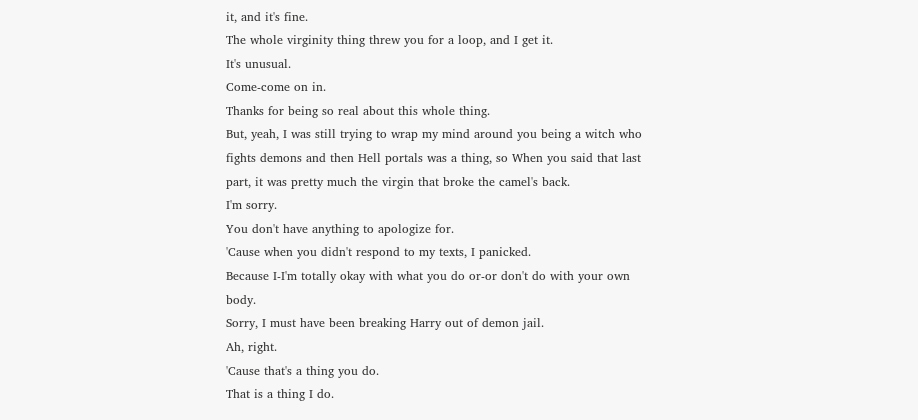it, and it's fine.
The whole virginity thing threw you for a loop, and I get it.
It's unusual.
Come-come on in.
Thanks for being so real about this whole thing.
But, yeah, I was still trying to wrap my mind around you being a witch who fights demons and then Hell portals was a thing, so When you said that last part, it was pretty much the virgin that broke the camel's back.
I'm sorry.
You don't have anything to apologize for.
'Cause when you didn't respond to my texts, I panicked.
Because I-I'm totally okay with what you do or-or don't do with your own body.
Sorry, I must have been breaking Harry out of demon jail.
Ah, right.
'Cause that's a thing you do.
That is a thing I do.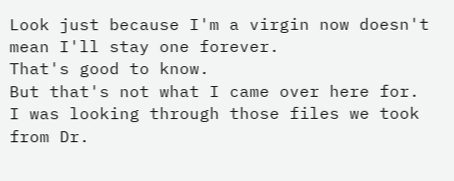Look just because I'm a virgin now doesn't mean I'll stay one forever.
That's good to know.
But that's not what I came over here for.
I was looking through those files we took from Dr.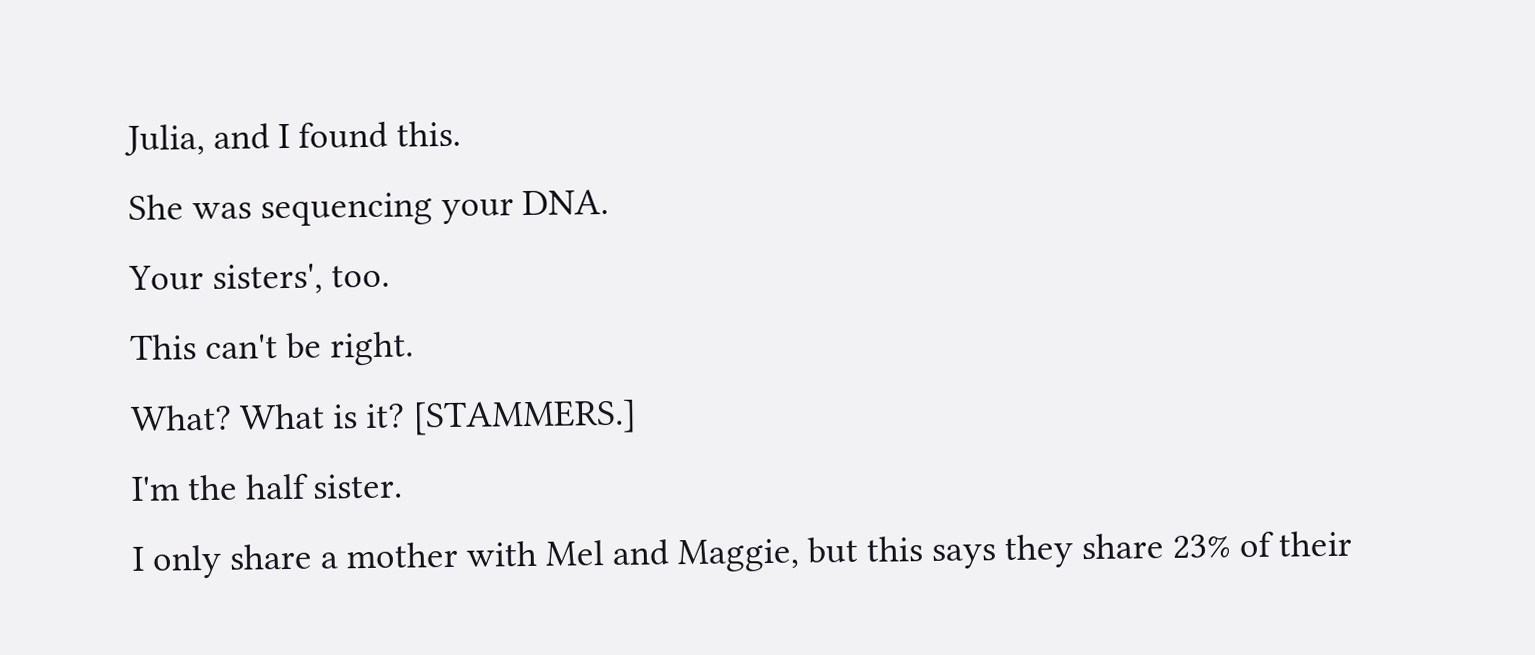Julia, and I found this.
She was sequencing your DNA.
Your sisters', too.
This can't be right.
What? What is it? [STAMMERS.]
I'm the half sister.
I only share a mother with Mel and Maggie, but this says they share 23% of their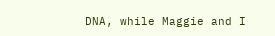DNA, while Maggie and I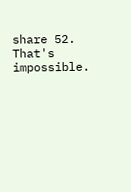share 52.
That's impossible.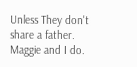Unless They don't share a father.
Maggie and I do.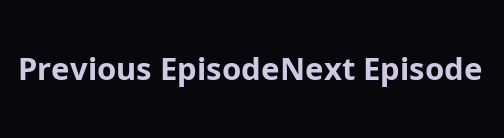Previous EpisodeNext Episode